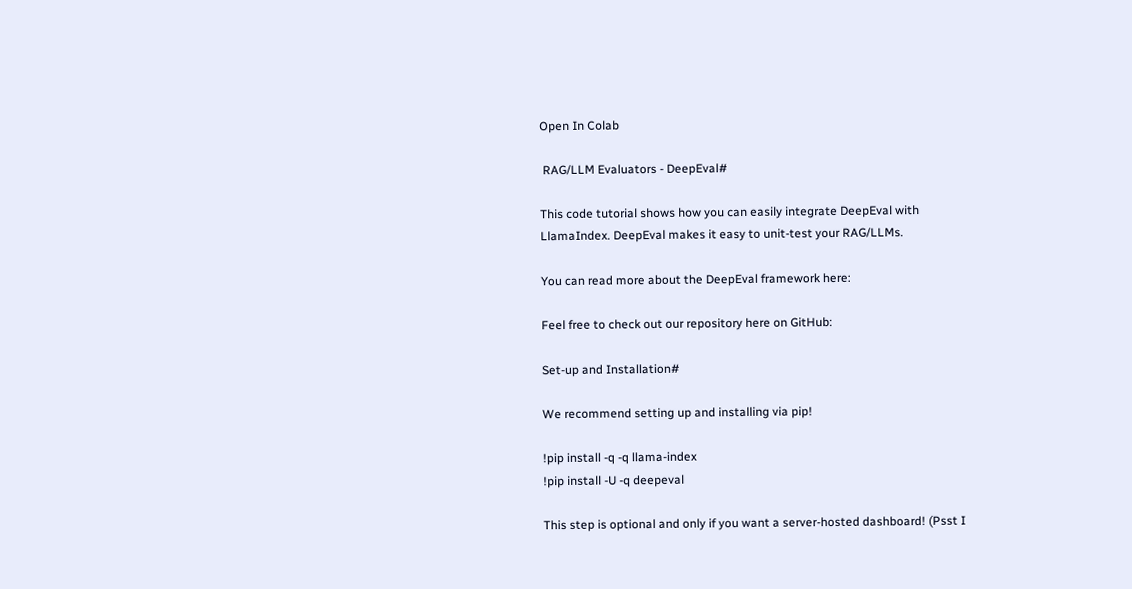Open In Colab

 RAG/LLM Evaluators - DeepEval#

This code tutorial shows how you can easily integrate DeepEval with LlamaIndex. DeepEval makes it easy to unit-test your RAG/LLMs.

You can read more about the DeepEval framework here:

Feel free to check out our repository here on GitHub:

Set-up and Installation#

We recommend setting up and installing via pip!

!pip install -q -q llama-index
!pip install -U -q deepeval

This step is optional and only if you want a server-hosted dashboard! (Psst I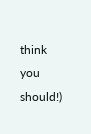think you should!)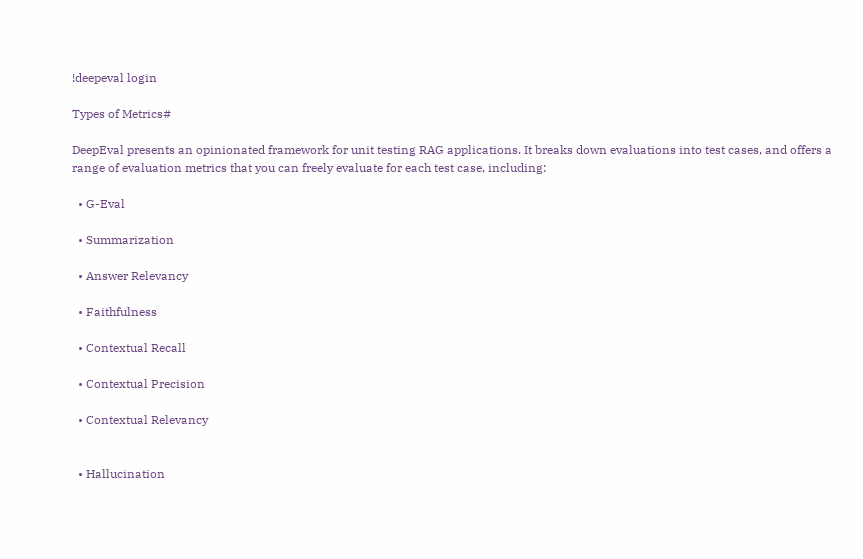!deepeval login

Types of Metrics#

DeepEval presents an opinionated framework for unit testing RAG applications. It breaks down evaluations into test cases, and offers a range of evaluation metrics that you can freely evaluate for each test case, including:

  • G-Eval

  • Summarization

  • Answer Relevancy

  • Faithfulness

  • Contextual Recall

  • Contextual Precision

  • Contextual Relevancy


  • Hallucination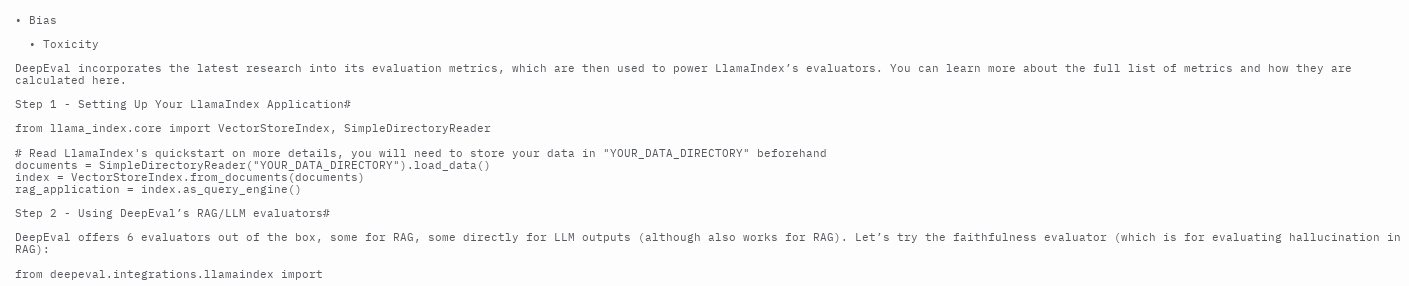• Bias

  • Toxicity

DeepEval incorporates the latest research into its evaluation metrics, which are then used to power LlamaIndex’s evaluators. You can learn more about the full list of metrics and how they are calculated here.

Step 1 - Setting Up Your LlamaIndex Application#

from llama_index.core import VectorStoreIndex, SimpleDirectoryReader

# Read LlamaIndex's quickstart on more details, you will need to store your data in "YOUR_DATA_DIRECTORY" beforehand
documents = SimpleDirectoryReader("YOUR_DATA_DIRECTORY").load_data()
index = VectorStoreIndex.from_documents(documents)
rag_application = index.as_query_engine()

Step 2 - Using DeepEval’s RAG/LLM evaluators#

DeepEval offers 6 evaluators out of the box, some for RAG, some directly for LLM outputs (although also works for RAG). Let’s try the faithfulness evaluator (which is for evaluating hallucination in RAG):

from deepeval.integrations.llamaindex import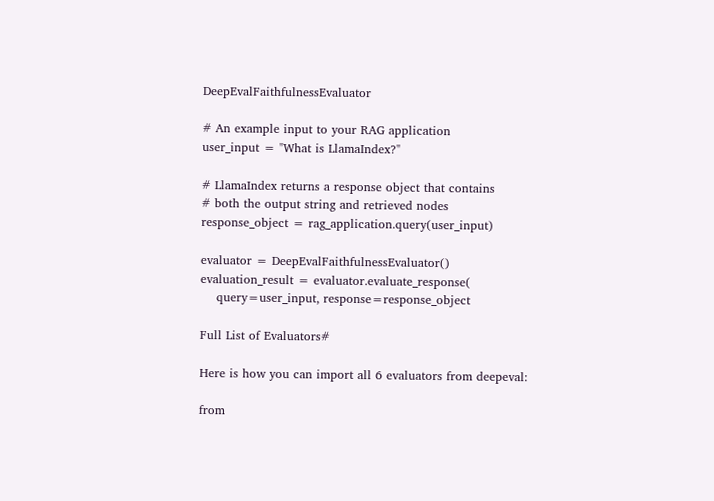DeepEvalFaithfulnessEvaluator

# An example input to your RAG application
user_input = "What is LlamaIndex?"

# LlamaIndex returns a response object that contains
# both the output string and retrieved nodes
response_object = rag_application.query(user_input)

evaluator = DeepEvalFaithfulnessEvaluator()
evaluation_result = evaluator.evaluate_response(
    query=user_input, response=response_object

Full List of Evaluators#

Here is how you can import all 6 evaluators from deepeval:

from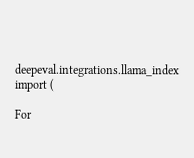deepeval.integrations.llama_index import (

For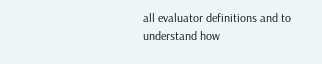all evaluator definitions and to understand how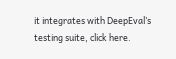it integrates with DeepEval’s testing suite, click here.